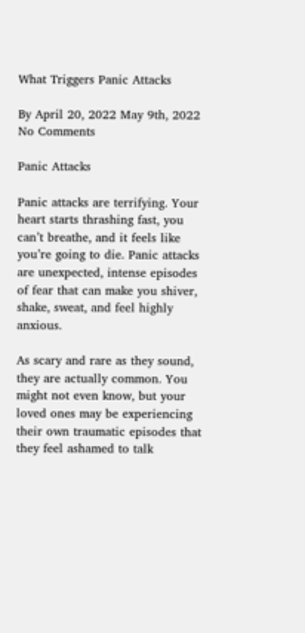What Triggers Panic Attacks

By April 20, 2022 May 9th, 2022 No Comments

Panic Attacks

Panic attacks are terrifying. Your heart starts thrashing fast, you can’t breathe, and it feels like you’re going to die. Panic attacks are unexpected, intense episodes of fear that can make you shiver, shake, sweat, and feel highly anxious.

As scary and rare as they sound, they are actually common. You might not even know, but your loved ones may be experiencing their own traumatic episodes that they feel ashamed to talk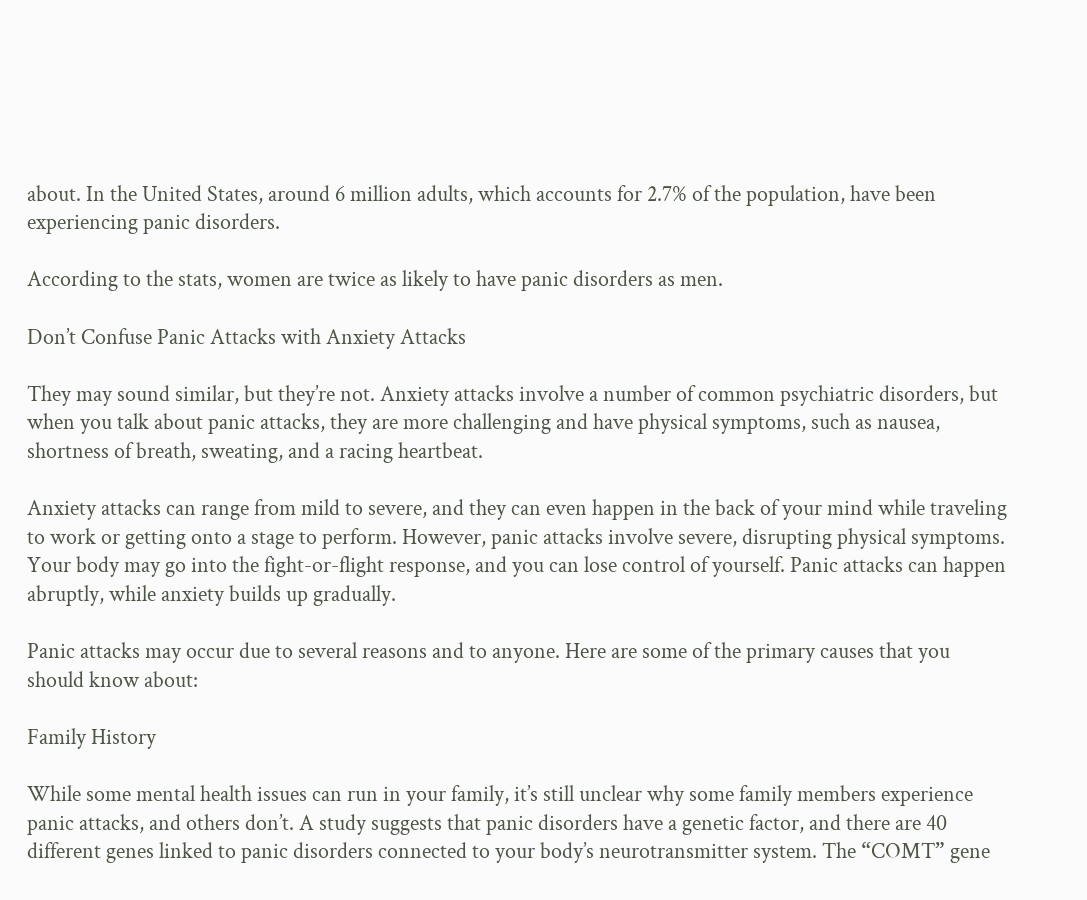about. In the United States, around 6 million adults, which accounts for 2.7% of the population, have been experiencing panic disorders.

According to the stats, women are twice as likely to have panic disorders as men.

Don’t Confuse Panic Attacks with Anxiety Attacks

They may sound similar, but they’re not. Anxiety attacks involve a number of common psychiatric disorders, but when you talk about panic attacks, they are more challenging and have physical symptoms, such as nausea, shortness of breath, sweating, and a racing heartbeat.

Anxiety attacks can range from mild to severe, and they can even happen in the back of your mind while traveling to work or getting onto a stage to perform. However, panic attacks involve severe, disrupting physical symptoms. Your body may go into the fight-or-flight response, and you can lose control of yourself. Panic attacks can happen abruptly, while anxiety builds up gradually.

Panic attacks may occur due to several reasons and to anyone. Here are some of the primary causes that you should know about:

Family History

While some mental health issues can run in your family, it’s still unclear why some family members experience panic attacks, and others don’t. A study suggests that panic disorders have a genetic factor, and there are 40 different genes linked to panic disorders connected to your body’s neurotransmitter system. The “COMT” gene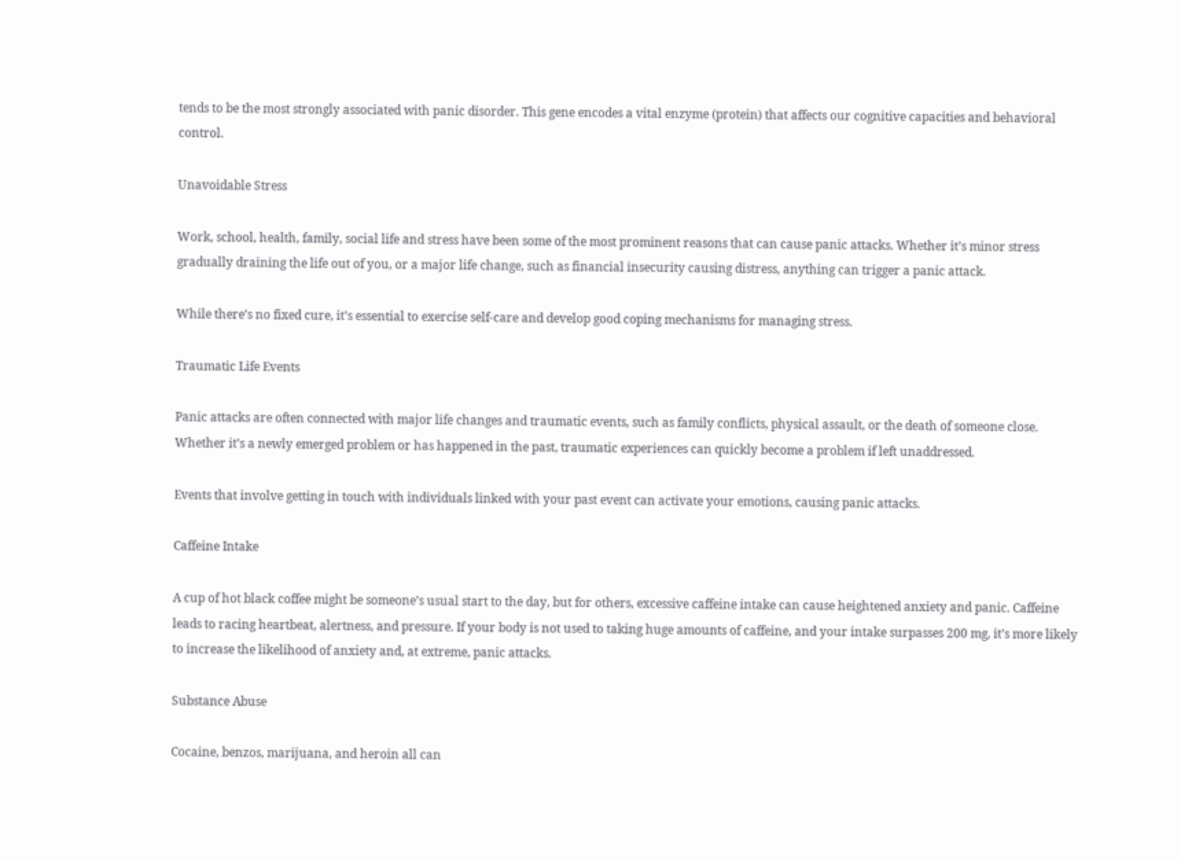tends to be the most strongly associated with panic disorder. This gene encodes a vital enzyme (protein) that affects our cognitive capacities and behavioral control.

Unavoidable Stress

Work, school, health, family, social life and stress have been some of the most prominent reasons that can cause panic attacks. Whether it’s minor stress gradually draining the life out of you, or a major life change, such as financial insecurity causing distress, anything can trigger a panic attack.

While there’s no fixed cure, it’s essential to exercise self-care and develop good coping mechanisms for managing stress.

Traumatic Life Events

Panic attacks are often connected with major life changes and traumatic events, such as family conflicts, physical assault, or the death of someone close. Whether it’s a newly emerged problem or has happened in the past, traumatic experiences can quickly become a problem if left unaddressed.

Events that involve getting in touch with individuals linked with your past event can activate your emotions, causing panic attacks.

Caffeine Intake

A cup of hot black coffee might be someone’s usual start to the day, but for others, excessive caffeine intake can cause heightened anxiety and panic. Caffeine leads to racing heartbeat, alertness, and pressure. If your body is not used to taking huge amounts of caffeine, and your intake surpasses 200 mg, it’s more likely to increase the likelihood of anxiety and, at extreme, panic attacks.

Substance Abuse

Cocaine, benzos, marijuana, and heroin all can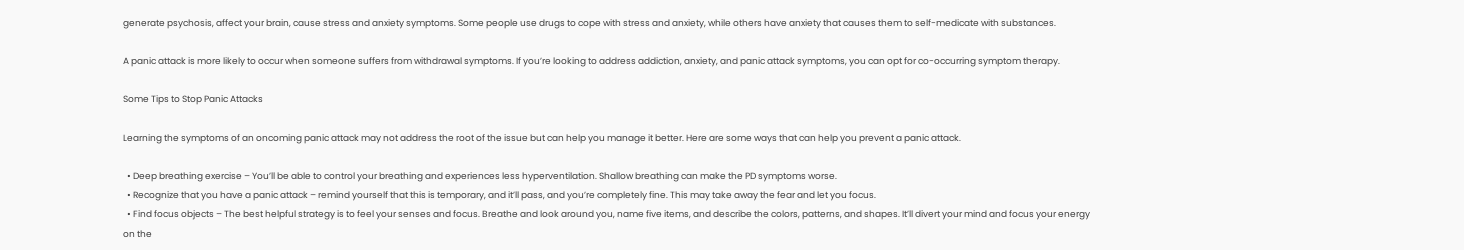generate psychosis, affect your brain, cause stress and anxiety symptoms. Some people use drugs to cope with stress and anxiety, while others have anxiety that causes them to self-medicate with substances.

A panic attack is more likely to occur when someone suffers from withdrawal symptoms. If you’re looking to address addiction, anxiety, and panic attack symptoms, you can opt for co-occurring symptom therapy.

Some Tips to Stop Panic Attacks

Learning the symptoms of an oncoming panic attack may not address the root of the issue but can help you manage it better. Here are some ways that can help you prevent a panic attack.

  • Deep breathing exercise – You’ll be able to control your breathing and experiences less hyperventilation. Shallow breathing can make the PD symptoms worse.
  • Recognize that you have a panic attack – remind yourself that this is temporary, and it’ll pass, and you’re completely fine. This may take away the fear and let you focus.
  • Find focus objects – The best helpful strategy is to feel your senses and focus. Breathe and look around you, name five items, and describe the colors, patterns, and shapes. It’ll divert your mind and focus your energy on the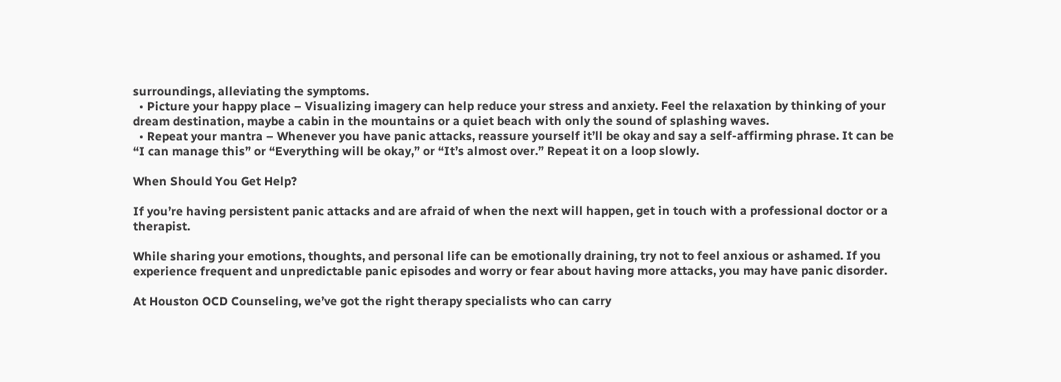surroundings, alleviating the symptoms.
  • Picture your happy place – Visualizing imagery can help reduce your stress and anxiety. Feel the relaxation by thinking of your dream destination, maybe a cabin in the mountains or a quiet beach with only the sound of splashing waves.
  • Repeat your mantra – Whenever you have panic attacks, reassure yourself it’ll be okay and say a self-affirming phrase. It can be “I can manage this” or “Everything will be okay,” or “It’s almost over.” Repeat it on a loop slowly.

When Should You Get Help?

If you’re having persistent panic attacks and are afraid of when the next will happen, get in touch with a professional doctor or a therapist.

While sharing your emotions, thoughts, and personal life can be emotionally draining, try not to feel anxious or ashamed. If you experience frequent and unpredictable panic episodes and worry or fear about having more attacks, you may have panic disorder.

At Houston OCD Counseling, we’ve got the right therapy specialists who can carry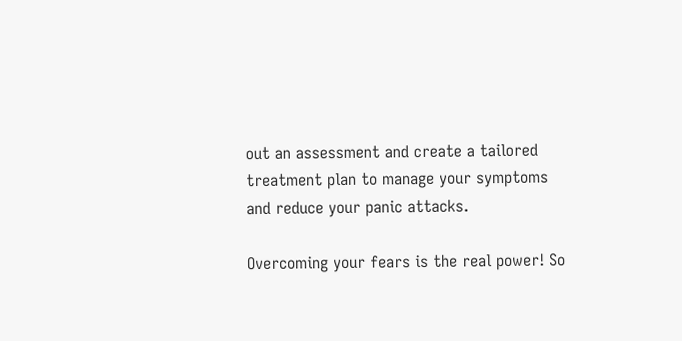out an assessment and create a tailored treatment plan to manage your symptoms and reduce your panic attacks.

Overcoming your fears is the real power! So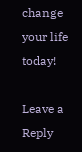change your life today!

Leave a Reply